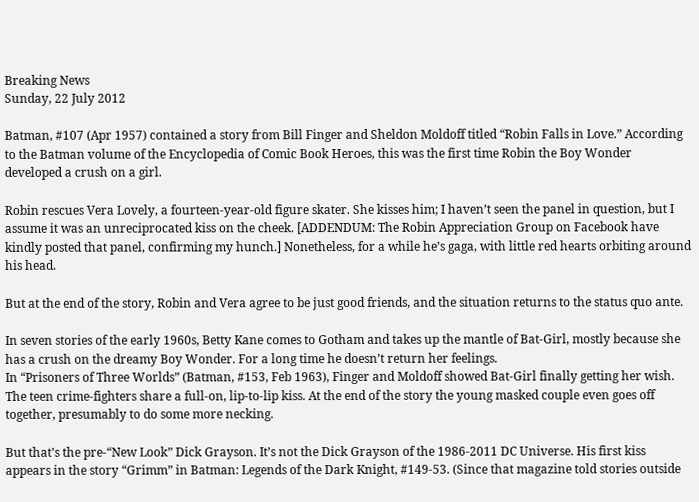Breaking News
Sunday, 22 July 2012

Batman, #107 (Apr 1957) contained a story from Bill Finger and Sheldon Moldoff titled “Robin Falls in Love.” According to the Batman volume of the Encyclopedia of Comic Book Heroes, this was the first time Robin the Boy Wonder developed a crush on a girl.

Robin rescues Vera Lovely, a fourteen-year-old figure skater. She kisses him; I haven’t seen the panel in question, but I assume it was an unreciprocated kiss on the cheek. [ADDENDUM: The Robin Appreciation Group on Facebook have kindly posted that panel, confirming my hunch.] Nonetheless, for a while he’s gaga, with little red hearts orbiting around his head.

But at the end of the story, Robin and Vera agree to be just good friends, and the situation returns to the status quo ante.

In seven stories of the early 1960s, Betty Kane comes to Gotham and takes up the mantle of Bat-Girl, mostly because she has a crush on the dreamy Boy Wonder. For a long time he doesn’t return her feelings.
In “Prisoners of Three Worlds” (Batman, #153, Feb 1963), Finger and Moldoff showed Bat-Girl finally getting her wish. The teen crime-fighters share a full-on, lip-to-lip kiss. At the end of the story the young masked couple even goes off together, presumably to do some more necking.

But that’s the pre-“New Look” Dick Grayson. It’s not the Dick Grayson of the 1986-2011 DC Universe. His first kiss appears in the story “Grimm” in Batman: Legends of the Dark Knight, #149-53. (Since that magazine told stories outside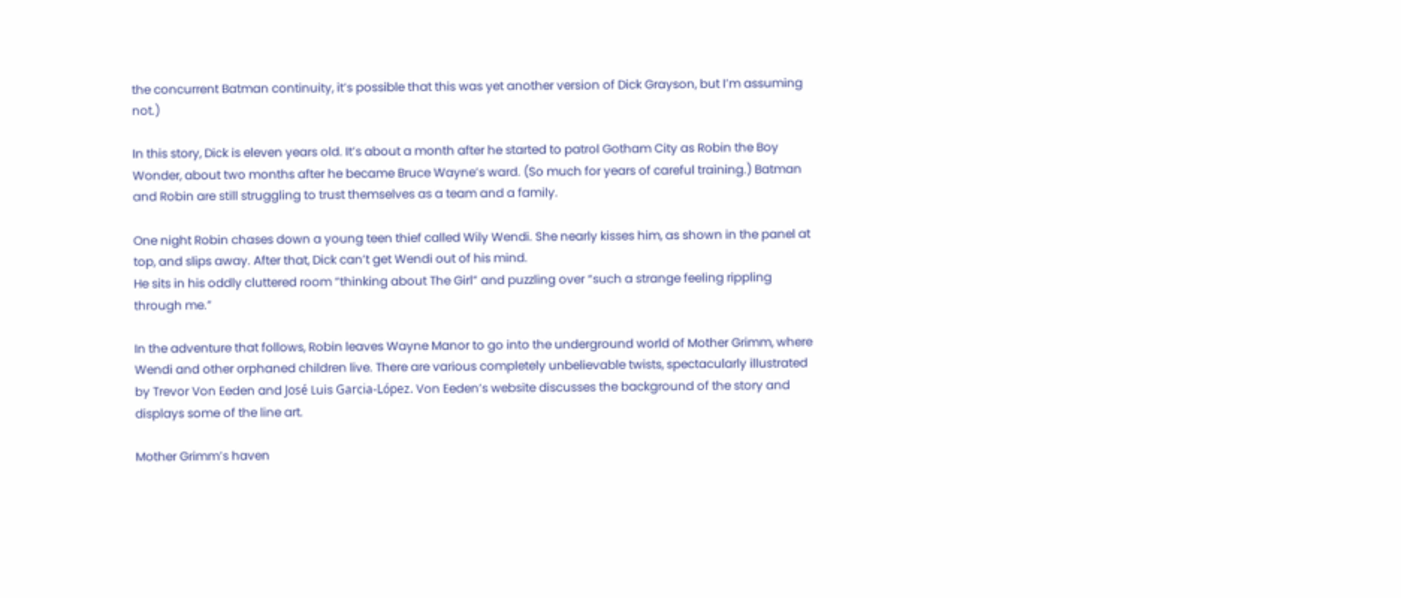the concurrent Batman continuity, it’s possible that this was yet another version of Dick Grayson, but I’m assuming not.)

In this story, Dick is eleven years old. It’s about a month after he started to patrol Gotham City as Robin the Boy Wonder, about two months after he became Bruce Wayne’s ward. (So much for years of careful training.) Batman and Robin are still struggling to trust themselves as a team and a family.

One night Robin chases down a young teen thief called Wily Wendi. She nearly kisses him, as shown in the panel at top, and slips away. After that, Dick can’t get Wendi out of his mind.
He sits in his oddly cluttered room “thinking about The Girl” and puzzling over “such a strange feeling rippling through me.”

In the adventure that follows, Robin leaves Wayne Manor to go into the underground world of Mother Grimm, where Wendi and other orphaned children live. There are various completely unbelievable twists, spectacularly illustrated by Trevor Von Eeden and José Luis Garcia-López. Von Eeden’s website discusses the background of the story and displays some of the line art.

Mother Grimm’s haven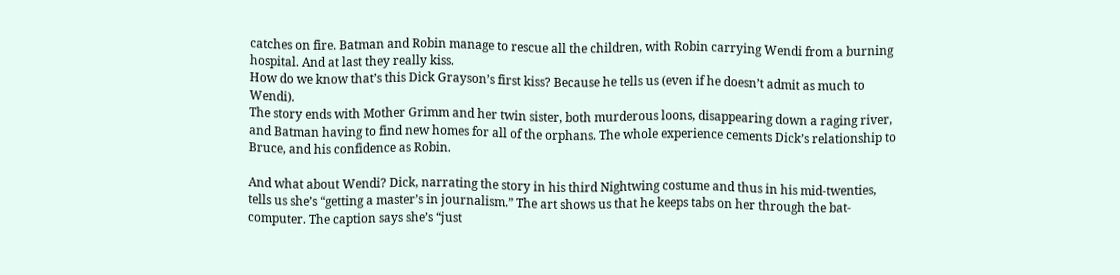catches on fire. Batman and Robin manage to rescue all the children, with Robin carrying Wendi from a burning hospital. And at last they really kiss.
How do we know that’s this Dick Grayson’s first kiss? Because he tells us (even if he doesn’t admit as much to Wendi).
The story ends with Mother Grimm and her twin sister, both murderous loons, disappearing down a raging river, and Batman having to find new homes for all of the orphans. The whole experience cements Dick’s relationship to Bruce, and his confidence as Robin.

And what about Wendi? Dick, narrating the story in his third Nightwing costume and thus in his mid-twenties, tells us she’s “getting a master’s in journalism.” The art shows us that he keeps tabs on her through the bat-computer. The caption says she’s “just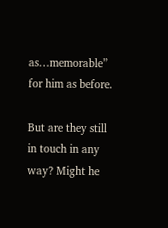as…memorable” for him as before.

But are they still in touch in any way? Might he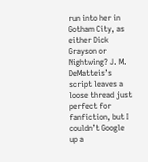run into her in Gotham City, as either Dick Grayson or Nightwing? J. M. DeMatteis’s script leaves a loose thread just perfect for fanfiction, but I couldn’t Google up a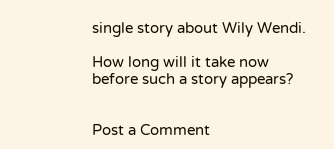single story about Wily Wendi.

How long will it take now before such a story appears?


Post a Comment